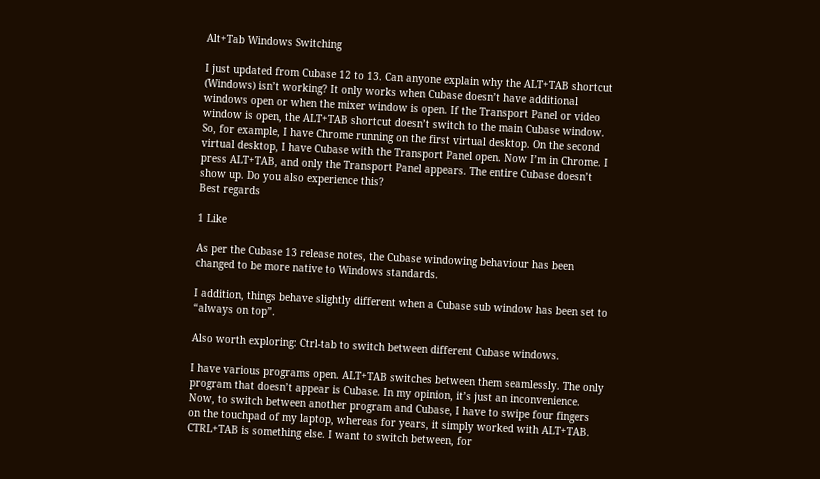Alt+Tab Windows Switching

I just updated from Cubase 12 to 13. Can anyone explain why the ALT+TAB shortcut (Windows) isn’t working? It only works when Cubase doesn’t have additional windows open or when the mixer window is open. If the Transport Panel or video window is open, the ALT+TAB shortcut doesn’t switch to the main Cubase window.
So, for example, I have Chrome running on the first virtual desktop. On the second virtual desktop, I have Cubase with the Transport Panel open. Now I’m in Chrome. I press ALT+TAB, and only the Transport Panel appears. The entire Cubase doesn’t show up. Do you also experience this?
Best regards

1 Like

As per the Cubase 13 release notes, the Cubase windowing behaviour has been changed to be more native to Windows standards.

I addition, things behave slightly different when a Cubase sub window has been set to “always on top”.

Also worth exploring: Ctrl-tab to switch between different Cubase windows.

I have various programs open. ALT+TAB switches between them seamlessly. The only program that doesn’t appear is Cubase. In my opinion, it’s just an inconvenience. Now, to switch between another program and Cubase, I have to swipe four fingers on the touchpad of my laptop, whereas for years, it simply worked with ALT+TAB. CTRL+TAB is something else. I want to switch between, for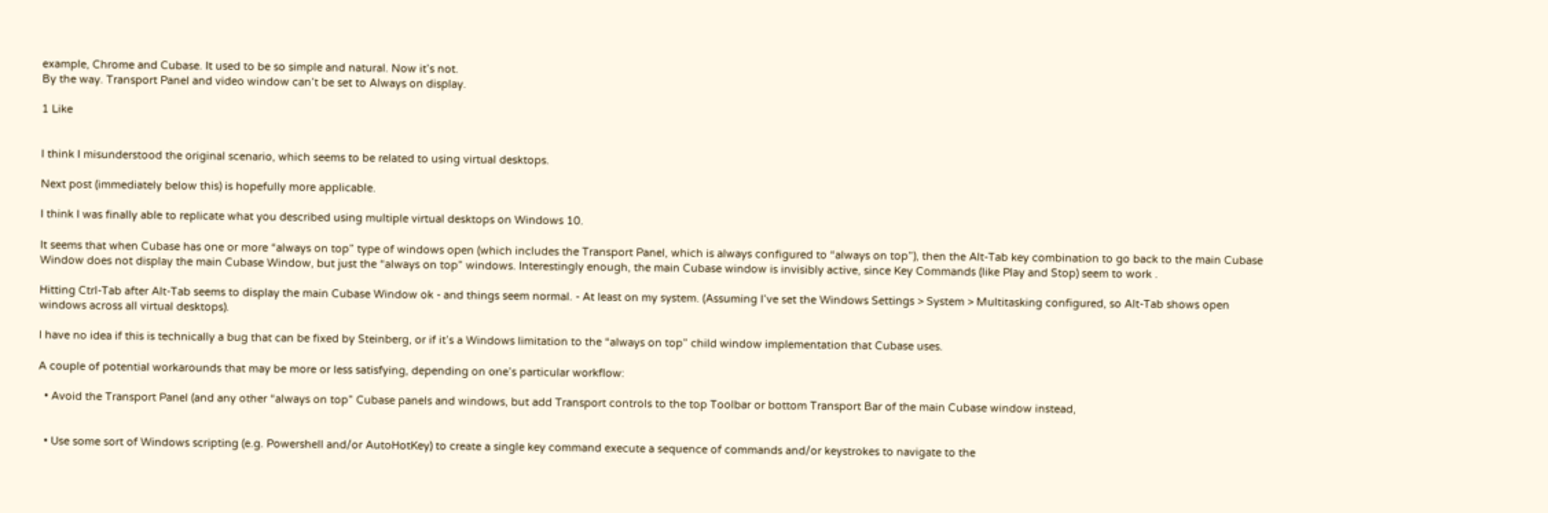example, Chrome and Cubase. It used to be so simple and natural. Now it’s not.
By the way. Transport Panel and video window can’t be set to Always on display.

1 Like


I think I misunderstood the original scenario, which seems to be related to using virtual desktops.

Next post (immediately below this) is hopefully more applicable.

I think I was finally able to replicate what you described using multiple virtual desktops on Windows 10.

It seems that when Cubase has one or more “always on top” type of windows open (which includes the Transport Panel, which is always configured to “always on top”), then the Alt-Tab key combination to go back to the main Cubase Window does not display the main Cubase Window, but just the “always on top” windows. Interestingly enough, the main Cubase window is invisibly active, since Key Commands (like Play and Stop) seem to work .

Hitting Ctrl-Tab after Alt-Tab seems to display the main Cubase Window ok - and things seem normal. - At least on my system. (Assuming I’ve set the Windows Settings > System > Multitasking configured, so Alt-Tab shows open windows across all virtual desktops).

I have no idea if this is technically a bug that can be fixed by Steinberg, or if it’s a Windows limitation to the “always on top” child window implementation that Cubase uses.

A couple of potential workarounds that may be more or less satisfying, depending on one’s particular workflow:

  • Avoid the Transport Panel (and any other “always on top” Cubase panels and windows, but add Transport controls to the top Toolbar or bottom Transport Bar of the main Cubase window instead,


  • Use some sort of Windows scripting (e.g. Powershell and/or AutoHotKey) to create a single key command execute a sequence of commands and/or keystrokes to navigate to the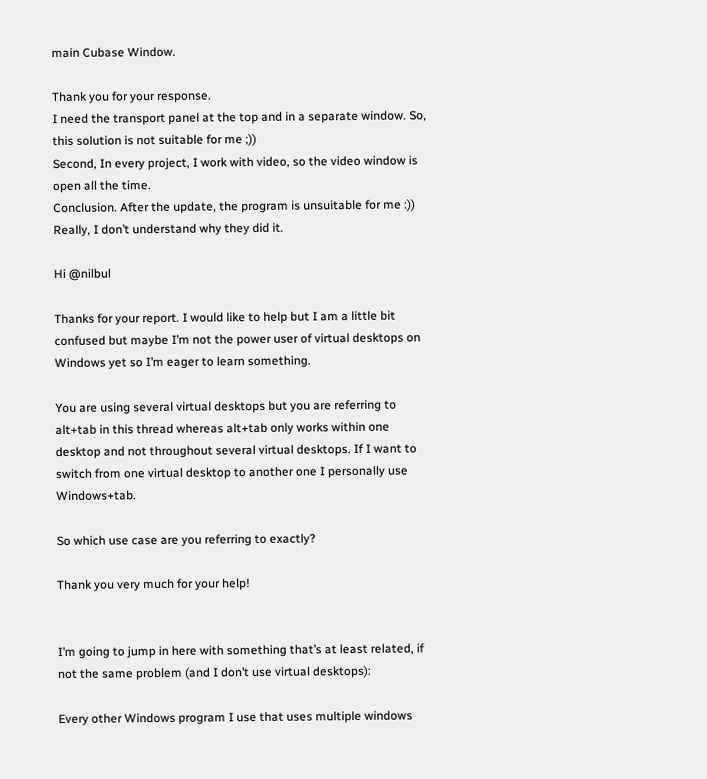main Cubase Window.

Thank you for your response.
I need the transport panel at the top and in a separate window. So, this solution is not suitable for me ;))
Second, In every project, I work with video, so the video window is open all the time.
Conclusion. After the update, the program is unsuitable for me :))
Really, I don’t understand why they did it.

Hi @nilbul

Thanks for your report. I would like to help but I am a little bit confused but maybe I’m not the power user of virtual desktops on Windows yet so I’m eager to learn something.

You are using several virtual desktops but you are referring to alt+tab in this thread whereas alt+tab only works within one desktop and not throughout several virtual desktops. If I want to switch from one virtual desktop to another one I personally use Windows+tab.

So which use case are you referring to exactly?

Thank you very much for your help!


I’m going to jump in here with something that’s at least related, if not the same problem (and I don’t use virtual desktops):

Every other Windows program I use that uses multiple windows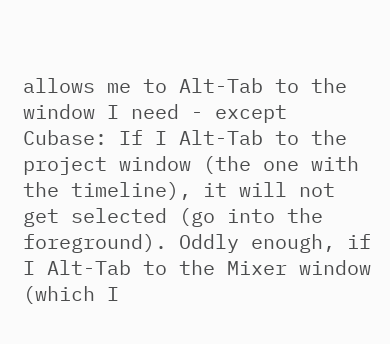allows me to Alt-Tab to the window I need - except Cubase: If I Alt-Tab to the project window (the one with the timeline), it will not get selected (go into the foreground). Oddly enough, if I Alt-Tab to the Mixer window (which I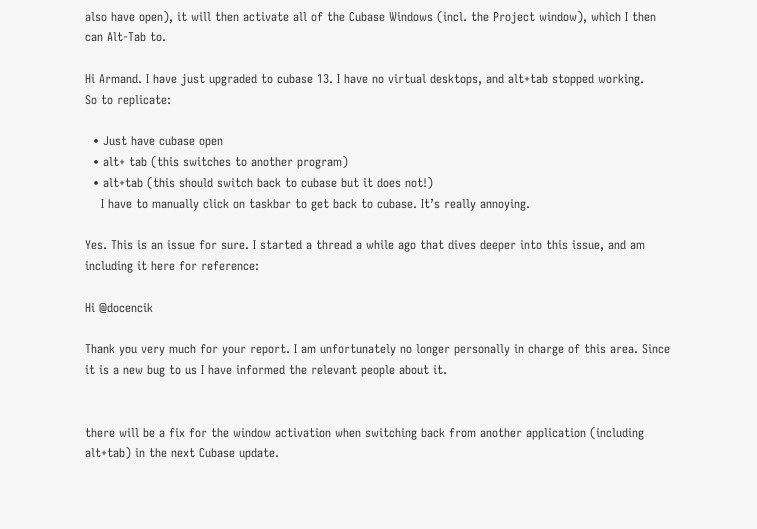also have open), it will then activate all of the Cubase Windows (incl. the Project window), which I then can Alt-Tab to.

Hi Armand. I have just upgraded to cubase 13. I have no virtual desktops, and alt+tab stopped working.
So to replicate:

  • Just have cubase open
  • alt+ tab (this switches to another program)
  • alt+tab (this should switch back to cubase but it does not!)
    I have to manually click on taskbar to get back to cubase. It’s really annoying.

Yes. This is an issue for sure. I started a thread a while ago that dives deeper into this issue, and am including it here for reference:

Hi @docencik

Thank you very much for your report. I am unfortunately no longer personally in charge of this area. Since it is a new bug to us I have informed the relevant people about it.


there will be a fix for the window activation when switching back from another application (including alt+tab) in the next Cubase update.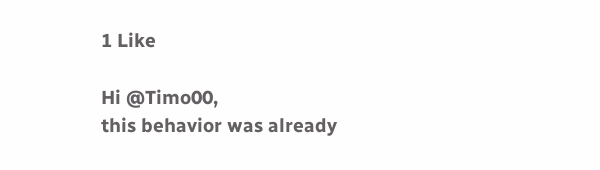1 Like

Hi @Timo00,
this behavior was already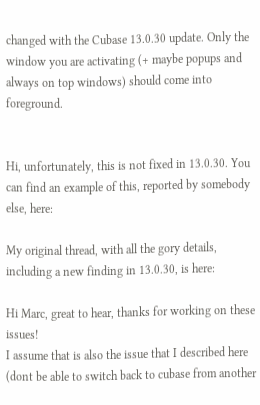changed with the Cubase 13.0.30 update. Only the window you are activating (+ maybe popups and always on top windows) should come into foreground.


Hi, unfortunately, this is not fixed in 13.0.30. You can find an example of this, reported by somebody else, here:

My original thread, with all the gory details, including a new finding in 13.0.30, is here:

Hi Marc, great to hear, thanks for working on these issues!
I assume that is also the issue that I described here (dont be able to switch back to cubase from another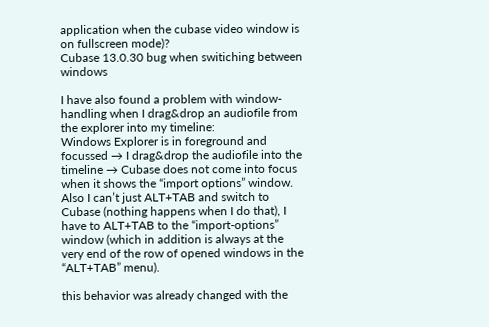application when the cubase video window is on fullscreen mode)?
Cubase 13.0.30 bug when switiching between windows

I have also found a problem with window-handling when I drag&drop an audiofile from the explorer into my timeline:
Windows Explorer is in foreground and focussed → I drag&drop the audiofile into the timeline → Cubase does not come into focus when it shows the “import options” window. Also I can’t just ALT+TAB and switch to Cubase (nothing happens when I do that), I have to ALT+TAB to the “import-options” window (which in addition is always at the very end of the row of opened windows in the “ALT+TAB” menu).

this behavior was already changed with the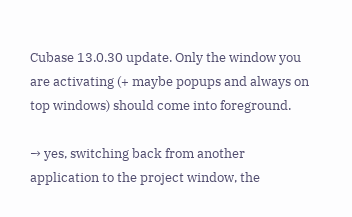Cubase 13.0.30 update. Only the window you are activating (+ maybe popups and always on top windows) should come into foreground.

→ yes, switching back from another application to the project window, the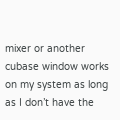mixer or another cubase window works on my system as long as I don’t have the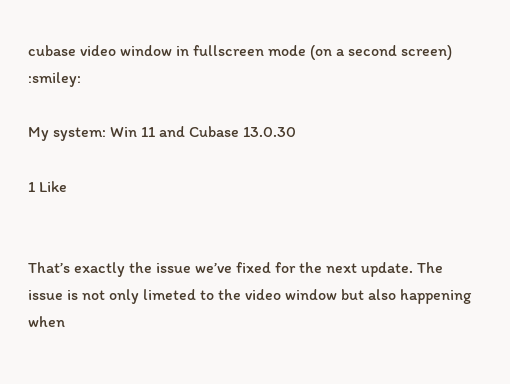cubase video window in fullscreen mode (on a second screen) :smiley:

My system: Win 11 and Cubase 13.0.30

1 Like


That’s exactly the issue we’ve fixed for the next update. The issue is not only limeted to the video window but also happening when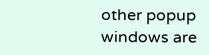other popup windows are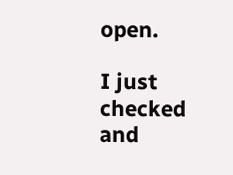open.

I just checked and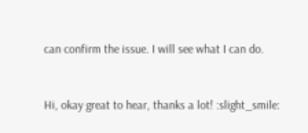can confirm the issue. I will see what I can do.



Hi, okay great to hear, thanks a lot! :slight_smile: